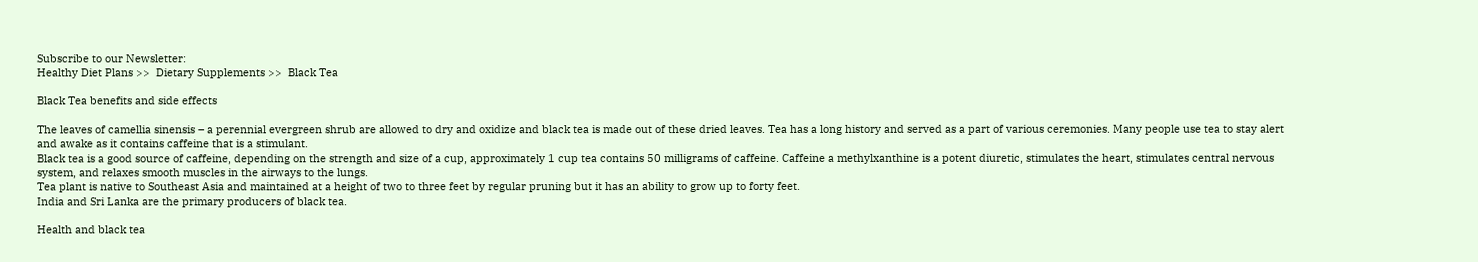Subscribe to our Newsletter:
Healthy Diet Plans >>  Dietary Supplements >>  Black Tea

Black Tea benefits and side effects

The leaves of camellia sinensis – a perennial evergreen shrub are allowed to dry and oxidize and black tea is made out of these dried leaves. Tea has a long history and served as a part of various ceremonies. Many people use tea to stay alert and awake as it contains caffeine that is a stimulant.
Black tea is a good source of caffeine, depending on the strength and size of a cup, approximately 1 cup tea contains 50 milligrams of caffeine. Caffeine a methylxanthine is a potent diuretic, stimulates the heart, stimulates central nervous system, and relaxes smooth muscles in the airways to the lungs.
Tea plant is native to Southeast Asia and maintained at a height of two to three feet by regular pruning but it has an ability to grow up to forty feet.
India and Sri Lanka are the primary producers of black tea.

Health and black tea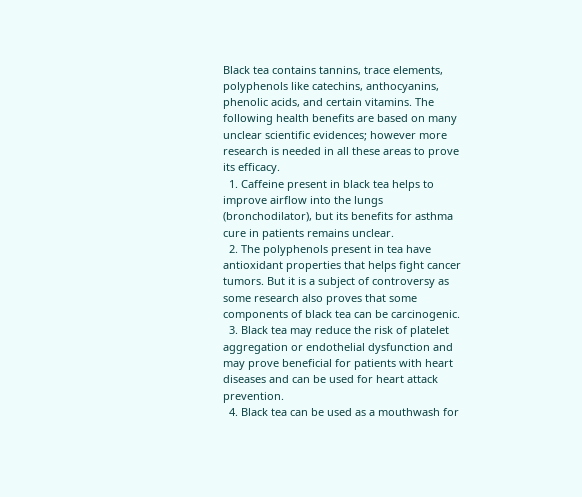Black tea contains tannins, trace elements, polyphenols like catechins, anthocyanins, phenolic acids, and certain vitamins. The following health benefits are based on many unclear scientific evidences; however more research is needed in all these areas to prove its efficacy.
  1. Caffeine present in black tea helps to improve airflow into the lungs (bronchodilator), but its benefits for asthma cure in patients remains unclear.
  2. The polyphenols present in tea have antioxidant properties that helps fight cancer tumors. But it is a subject of controversy as some research also proves that some components of black tea can be carcinogenic.
  3. Black tea may reduce the risk of platelet aggregation or endothelial dysfunction and may prove beneficial for patients with heart diseases and can be used for heart attack prevention.
  4. Black tea can be used as a mouthwash for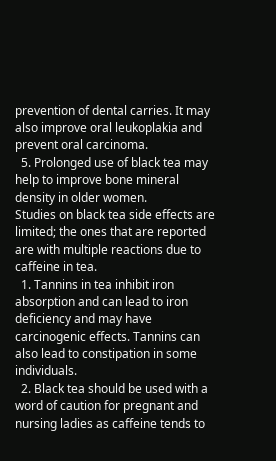prevention of dental carries. It may also improve oral leukoplakia and prevent oral carcinoma.
  5. Prolonged use of black tea may help to improve bone mineral density in older women.
Studies on black tea side effects are limited; the ones that are reported are with multiple reactions due to caffeine in tea.
  1. Tannins in tea inhibit iron absorption and can lead to iron deficiency and may have carcinogenic effects. Tannins can also lead to constipation in some individuals.
  2. Black tea should be used with a word of caution for pregnant and nursing ladies as caffeine tends to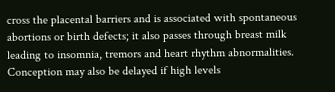cross the placental barriers and is associated with spontaneous abortions or birth defects; it also passes through breast milk leading to insomnia, tremors and heart rhythm abnormalities. Conception may also be delayed if high levels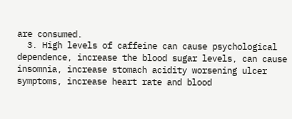are consumed.
  3. High levels of caffeine can cause psychological dependence, increase the blood sugar levels, can cause insomnia, increase stomach acidity worsening ulcer symptoms, increase heart rate and blood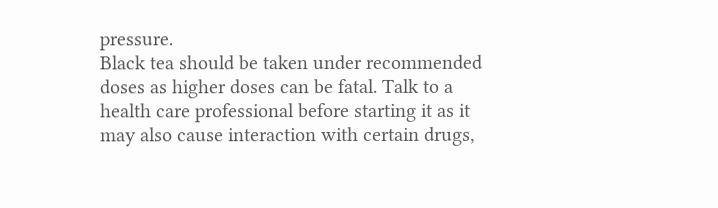pressure.
Black tea should be taken under recommended doses as higher doses can be fatal. Talk to a health care professional before starting it as it may also cause interaction with certain drugs,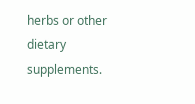herbs or other dietary supplements.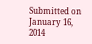Submitted on January 16, 2014